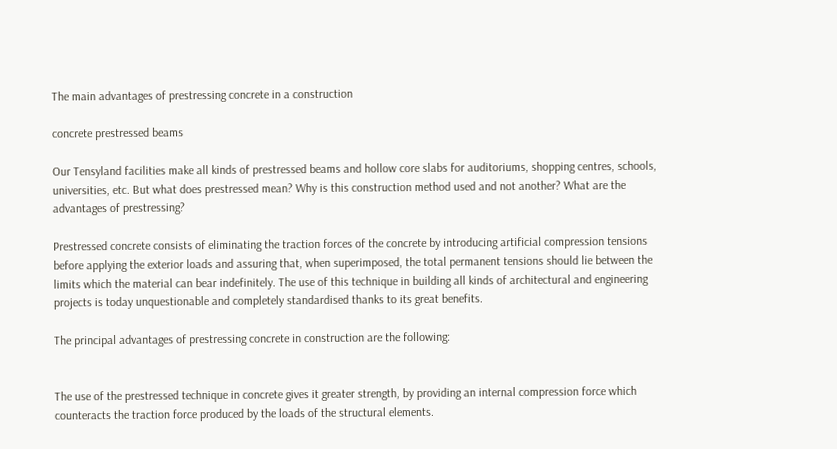The main advantages of prestressing concrete in a construction

concrete prestressed beams

Our Tensyland facilities make all kinds of prestressed beams and hollow core slabs for auditoriums, shopping centres, schools, universities, etc. But what does prestressed mean? Why is this construction method used and not another? What are the advantages of prestressing?

Prestressed concrete consists of eliminating the traction forces of the concrete by introducing artificial compression tensions before applying the exterior loads and assuring that, when superimposed, the total permanent tensions should lie between the limits which the material can bear indefinitely. The use of this technique in building all kinds of architectural and engineering projects is today unquestionable and completely standardised thanks to its great benefits.

The principal advantages of prestressing concrete in construction are the following:


The use of the prestressed technique in concrete gives it greater strength, by providing an internal compression force which counteracts the traction force produced by the loads of the structural elements.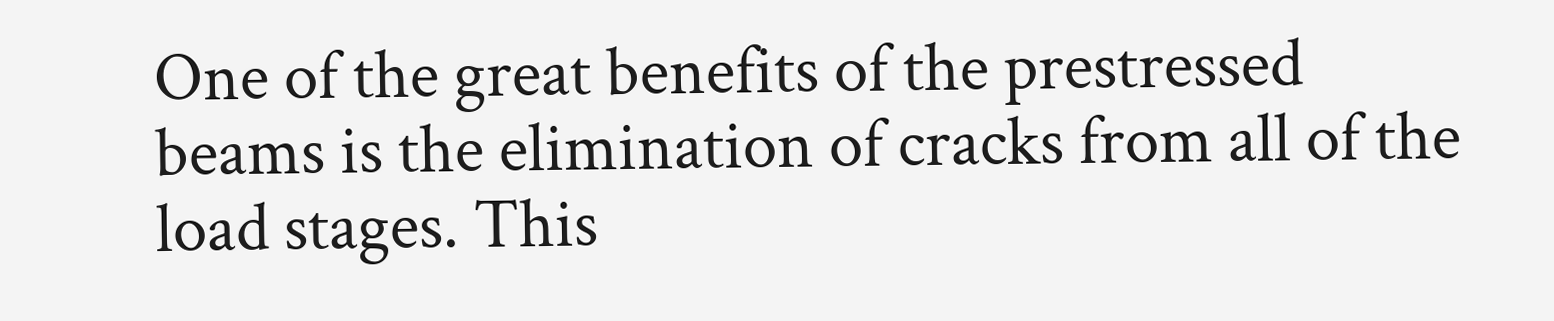One of the great benefits of the prestressed beams is the elimination of cracks from all of the load stages. This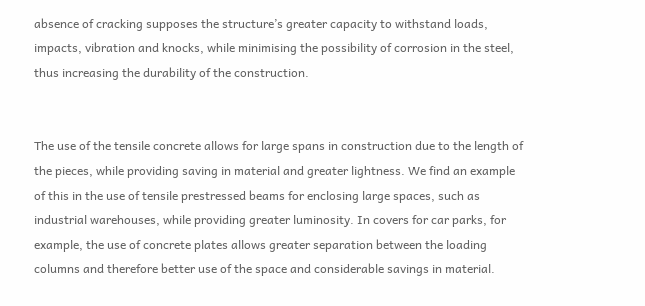absence of cracking supposes the structure’s greater capacity to withstand loads, impacts, vibration and knocks, while minimising the possibility of corrosion in the steel, thus increasing the durability of the construction.


The use of the tensile concrete allows for large spans in construction due to the length of the pieces, while providing saving in material and greater lightness. We find an example of this in the use of tensile prestressed beams for enclosing large spaces, such as industrial warehouses, while providing greater luminosity. In covers for car parks, for example, the use of concrete plates allows greater separation between the loading columns and therefore better use of the space and considerable savings in material.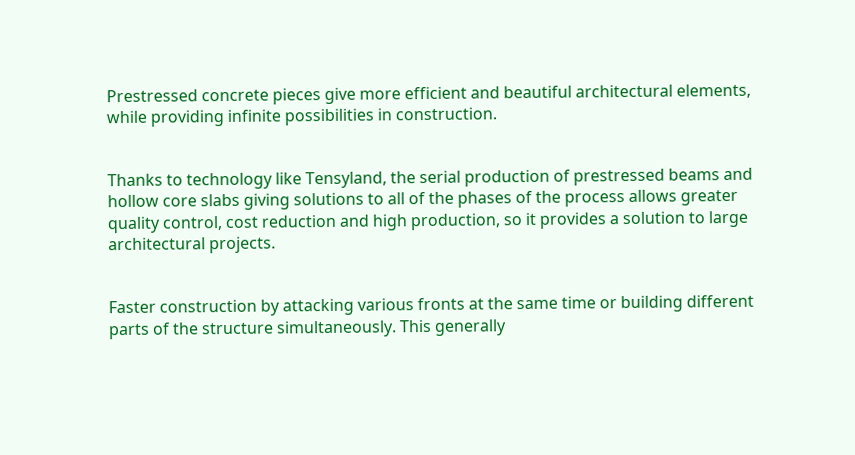Prestressed concrete pieces give more efficient and beautiful architectural elements, while providing infinite possibilities in construction.


Thanks to technology like Tensyland, the serial production of prestressed beams and hollow core slabs giving solutions to all of the phases of the process allows greater quality control, cost reduction and high production, so it provides a solution to large architectural projects.


Faster construction by attacking various fronts at the same time or building different parts of the structure simultaneously. This generally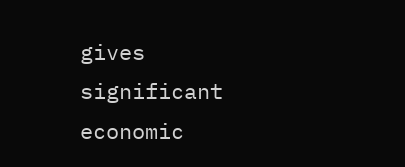gives significant economic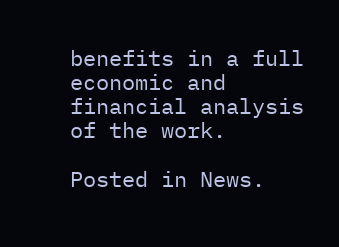benefits in a full economic and financial analysis of the work.

Posted in News.